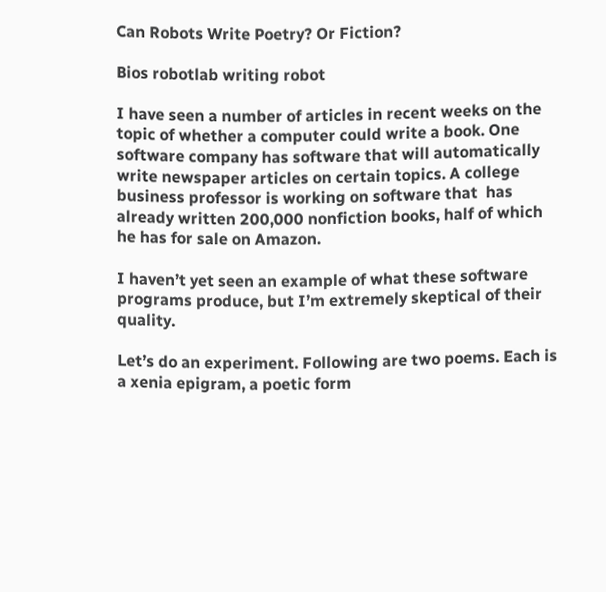Can Robots Write Poetry? Or Fiction?

Bios robotlab writing robot

I have seen a number of articles in recent weeks on the topic of whether a computer could write a book. One software company has software that will automatically write newspaper articles on certain topics. A college business professor is working on software that  has already written 200,000 nonfiction books, half of which he has for sale on Amazon.

I haven’t yet seen an example of what these software programs produce, but I’m extremely skeptical of their quality.

Let’s do an experiment. Following are two poems. Each is a xenia epigram, a poetic form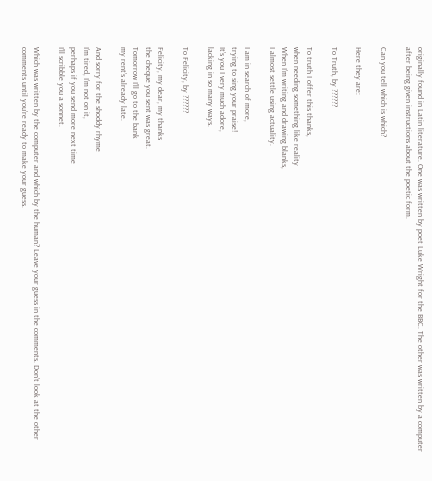originally found in Latin literature. One was written by poet Luke Wright for the BBC. The other was written by a computer after being given instructions about the poetic form.

Can you tell which is which?

Here they are:

To Truth, by ??????

To truth I offer this thanks,
when needing something like reality
When I’m writing and drawing blanks,
I almost settle using actuality.

I am in search of more,
trying to sing your praise!
It’s you I very much adore,
lacking in so many ways.

To Felicity, by ??????

Felicity, my dear, my thanks
the cheque you sent was great.
Tomorrow I’ll go to the bank
my rent’s already late.

And sorry for the shoddy rhyme
I’m tired, I’m not on it,
perhaps if you send more next time
I’ll scribble you a sonnet.

Which was written by the computer and which by the human? Leave your guess in the comments. Don’t look at the other comments until you’re ready to make your guess.